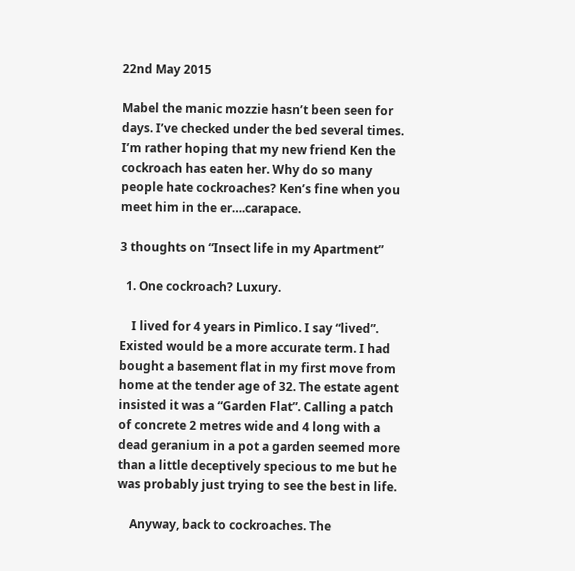22nd May 2015

Mabel the manic mozzie hasn’t been seen for days. I’ve checked under the bed several times. I’m rather hoping that my new friend Ken the cockroach has eaten her. Why do so many people hate cockroaches? Ken’s fine when you meet him in the er….carapace.

3 thoughts on “Insect life in my Apartment”

  1. One cockroach? Luxury.

    I lived for 4 years in Pimlico. I say “lived”. Existed would be a more accurate term. I had bought a basement flat in my first move from home at the tender age of 32. The estate agent insisted it was a “Garden Flat”. Calling a patch of concrete 2 metres wide and 4 long with a dead geranium in a pot a garden seemed more than a little deceptively specious to me but he was probably just trying to see the best in life.

    Anyway, back to cockroaches. The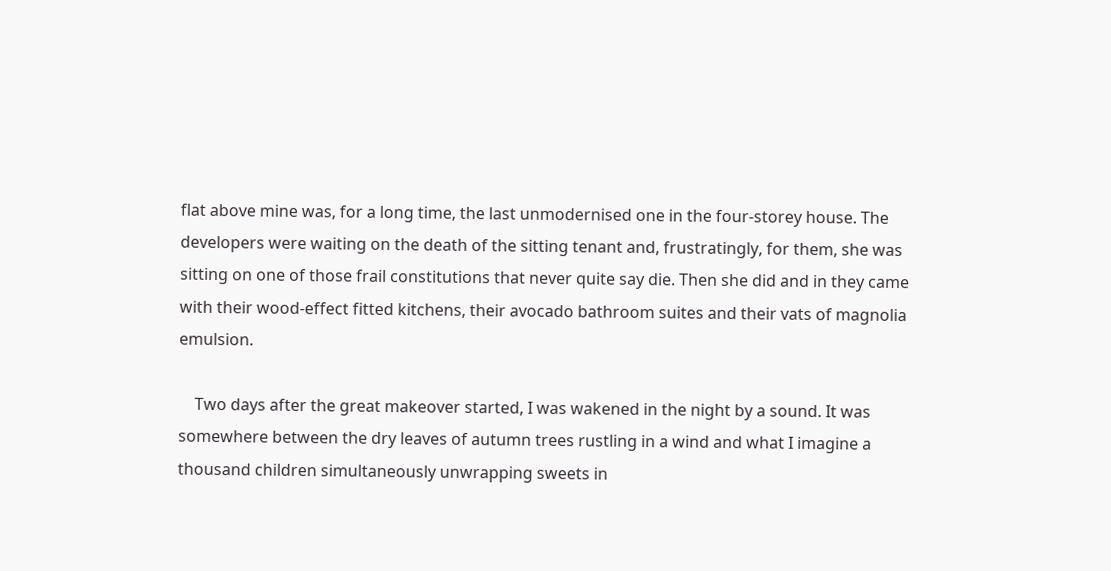flat above mine was, for a long time, the last unmodernised one in the four-storey house. The developers were waiting on the death of the sitting tenant and, frustratingly, for them, she was sitting on one of those frail constitutions that never quite say die. Then she did and in they came with their wood-effect fitted kitchens, their avocado bathroom suites and their vats of magnolia emulsion.

    Two days after the great makeover started, I was wakened in the night by a sound. It was somewhere between the dry leaves of autumn trees rustling in a wind and what I imagine a thousand children simultaneously unwrapping sweets in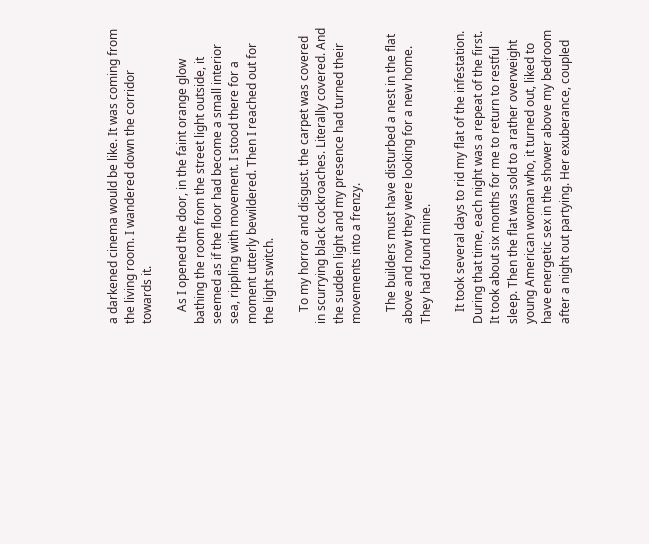a darkened cinema would be like. It was coming from the living room. I wandered down the corridor towards it.

    As I opened the door, in the faint orange glow bathing the room from the street light outside, it seemed as if the floor had become a small interior sea, rippling with movement. I stood there for a moment utterly bewildered. Then I reached out for the light switch.

    To my horror and disgust. the carpet was covered in scurrying black cockroaches. Literally covered. And the sudden light and my presence had turned their movements into a frenzy.

    The builders must have disturbed a nest in the flat above and now they were looking for a new home. They had found mine.

    It took several days to rid my flat of the infestation. During that time, each night was a repeat of the first. It took about six months for me to return to restful sleep. Then the flat was sold to a rather overweight young American woman who, it turned out, liked to have energetic sex in the shower above my bedroom after a night out partying. Her exuberance, coupled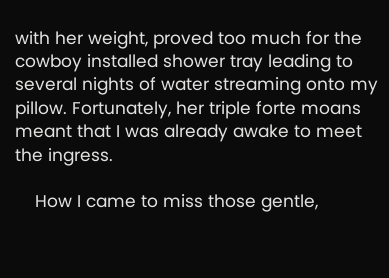with her weight, proved too much for the cowboy installed shower tray leading to several nights of water streaming onto my pillow. Fortunately, her triple forte moans meant that I was already awake to meet the ingress.

    How I came to miss those gentle,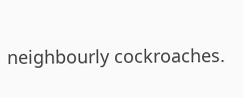neighbourly cockroaches.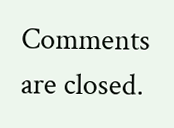Comments are closed.